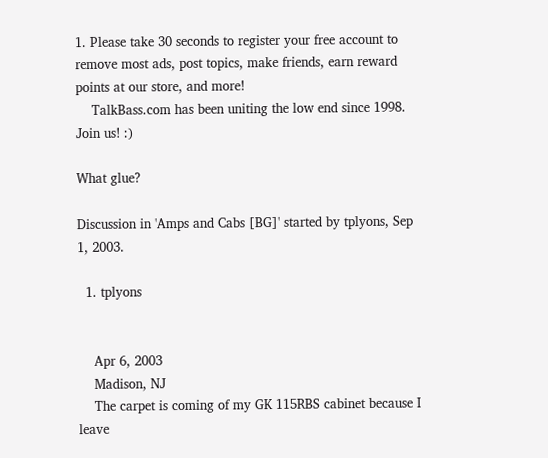1. Please take 30 seconds to register your free account to remove most ads, post topics, make friends, earn reward points at our store, and more!
    TalkBass.com has been uniting the low end since 1998.  Join us! :)

What glue?

Discussion in 'Amps and Cabs [BG]' started by tplyons, Sep 1, 2003.

  1. tplyons


    Apr 6, 2003
    Madison, NJ
    The carpet is coming of my GK 115RBS cabinet because I leave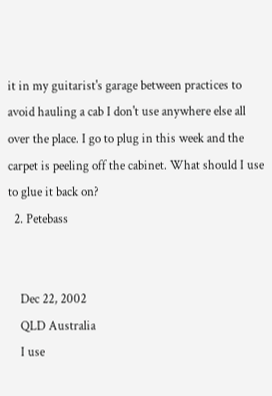it in my guitarist's garage between practices to avoid hauling a cab I don't use anywhere else all over the place. I go to plug in this week and the carpet is peeling off the cabinet. What should I use to glue it back on?
  2. Petebass


    Dec 22, 2002
    QLD Australia
    I use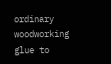ordinary woodworking glue to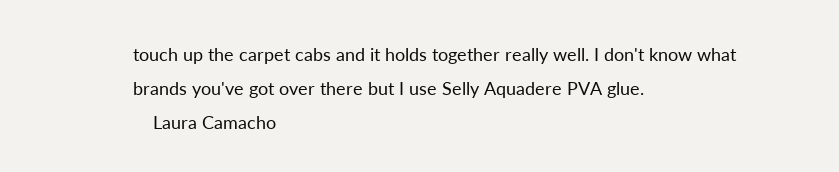touch up the carpet cabs and it holds together really well. I don't know what brands you've got over there but I use Selly Aquadere PVA glue.
    Laura Camacho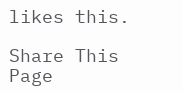likes this.

Share This Page